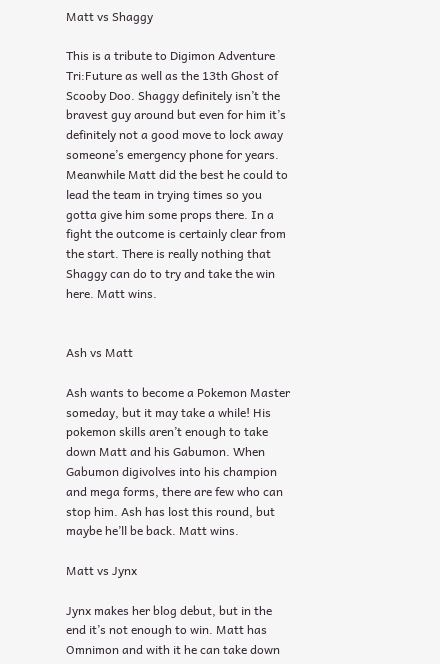Matt vs Shaggy

This is a tribute to Digimon Adventure Tri:Future as well as the 13th Ghost of Scooby Doo. Shaggy definitely isn’t the bravest guy around but even for him it’s definitely not a good move to lock away someone’s emergency phone for years. Meanwhile Matt did the best he could to lead the team in trying times so you gotta give him some props there. In a fight the outcome is certainly clear from the start. There is really nothing that Shaggy can do to try and take the win here. Matt wins.


Ash vs Matt

Ash wants to become a Pokemon Master someday, but it may take a while! His pokemon skills aren’t enough to take down Matt and his Gabumon. When Gabumon digivolves into his champion and mega forms, there are few who can stop him. Ash has lost this round, but maybe he’ll be back. Matt wins.

Matt vs Jynx

Jynx makes her blog debut, but in the end it’s not enough to win. Matt has Omnimon and with it he can take down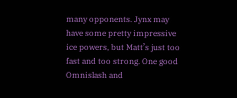many opponents. Jynx may have some pretty impressive ice powers, but Matt’s just too fast and too strong. One good Omnislash and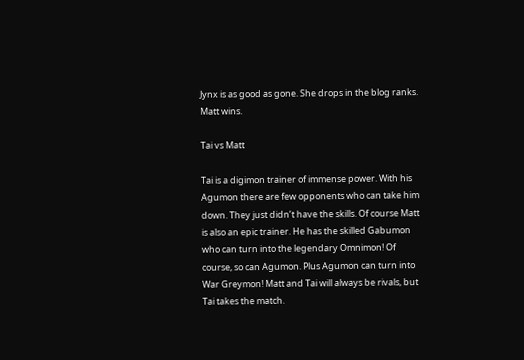Jynx is as good as gone. She drops in the blog ranks. Matt wins.

Tai vs Matt

Tai is a digimon trainer of immense power. With his Agumon there are few opponents who can take him down. They just didn’t have the skills. Of course Matt is also an epic trainer. He has the skilled Gabumon who can turn into the legendary Omnimon! Of course, so can Agumon. Plus Agumon can turn into War Greymon! Matt and Tai will always be rivals, but Tai takes the match.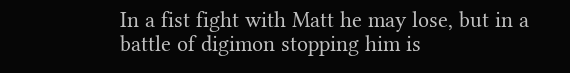In a fist fight with Matt he may lose, but in a battle of digimon stopping him is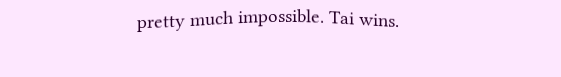pretty much impossible. Tai wins.